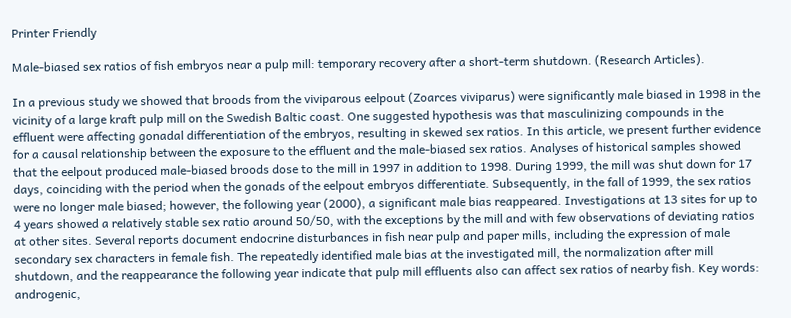Printer Friendly

Male-biased sex ratios of fish embryos near a pulp mill: temporary recovery after a short-term shutdown. (Research Articles).

In a previous study we showed that broods from the viviparous eelpout (Zoarces viviparus) were significantly male biased in 1998 in the vicinity of a large kraft pulp mill on the Swedish Baltic coast. One suggested hypothesis was that masculinizing compounds in the effluent were affecting gonadal differentiation of the embryos, resulting in skewed sex ratios. In this article, we present further evidence for a causal relationship between the exposure to the effluent and the male-biased sex ratios. Analyses of historical samples showed that the eelpout produced male-biased broods dose to the mill in 1997 in addition to 1998. During 1999, the mill was shut down for 17 days, coinciding with the period when the gonads of the eelpout embryos differentiate. Subsequently, in the fall of 1999, the sex ratios were no longer male biased; however, the following year (2000), a significant male bias reappeared. Investigations at 13 sites for up to 4 years showed a relatively stable sex ratio around 50/50, with the exceptions by the mill and with few observations of deviating ratios at other sites. Several reports document endocrine disturbances in fish near pulp and paper mills, including the expression of male secondary sex characters in female fish. The repeatedly identified male bias at the investigated mill, the normalization after mill shutdown, and the reappearance the following year indicate that pulp mill effluents also can affect sex ratios of nearby fish. Key words: androgenic,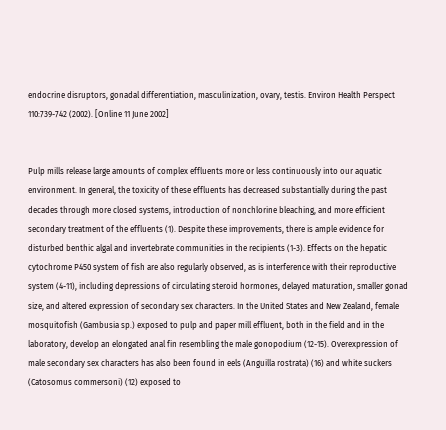endocrine disruptors, gonadal differentiation, masculinization, ovary, testis. Environ Health Perspect 110:739-742 (2002). [Online 11 June 2002]


Pulp mills release large amounts of complex effluents more or less continuously into our aquatic environment. In general, the toxicity of these effluents has decreased substantially during the past decades through more closed systems, introduction of nonchlorine bleaching, and more efficient secondary treatment of the effluents (1). Despite these improvements, there is ample evidence for disturbed benthic algal and invertebrate communities in the recipients (1-3). Effects on the hepatic cytochrome P450 system of fish are also regularly observed, as is interference with their reproductive system (4-11), including depressions of circulating steroid hormones, delayed maturation, smaller gonad size, and altered expression of secondary sex characters. In the United States and New Zealand, female mosquitofish (Gambusia sp.) exposed to pulp and paper mill effluent, both in the field and in the laboratory, develop an elongated anal fin resembling the male gonopodium (12-15). Overexpression of male secondary sex characters has also been found in eels (Anguilla rostrata) (16) and white suckers (Catosomus commersoni) (12) exposed to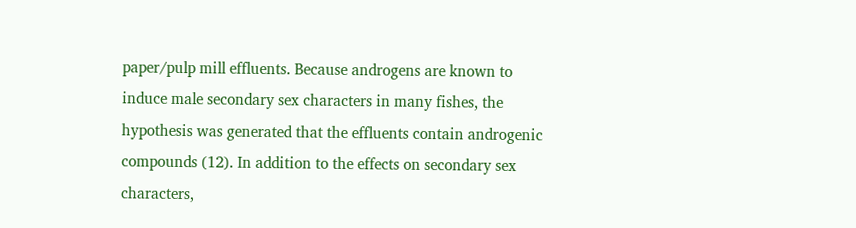paper/pulp mill effluents. Because androgens are known to induce male secondary sex characters in many fishes, the hypothesis was generated that the effluents contain androgenic compounds (12). In addition to the effects on secondary sex characters,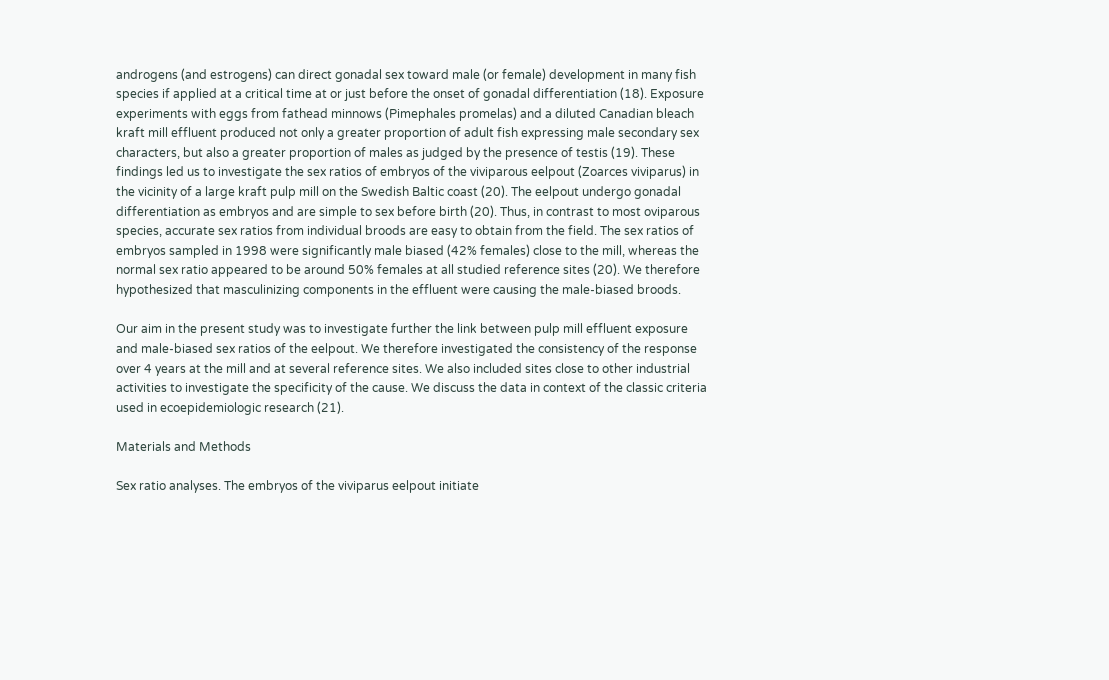androgens (and estrogens) can direct gonadal sex toward male (or female) development in many fish species if applied at a critical time at or just before the onset of gonadal differentiation (18). Exposure experiments with eggs from fathead minnows (Pimephales promelas) and a diluted Canadian bleach kraft mill effluent produced not only a greater proportion of adult fish expressing male secondary sex characters, but also a greater proportion of males as judged by the presence of testis (19). These findings led us to investigate the sex ratios of embryos of the viviparous eelpout (Zoarces viviparus) in the vicinity of a large kraft pulp mill on the Swedish Baltic coast (20). The eelpout undergo gonadal differentiation as embryos and are simple to sex before birth (20). Thus, in contrast to most oviparous species, accurate sex ratios from individual broods are easy to obtain from the field. The sex ratios of embryos sampled in 1998 were significantly male biased (42% females) close to the mill, whereas the normal sex ratio appeared to be around 50% females at all studied reference sites (20). We therefore hypothesized that masculinizing components in the effluent were causing the male-biased broods.

Our aim in the present study was to investigate further the link between pulp mill effluent exposure and male-biased sex ratios of the eelpout. We therefore investigated the consistency of the response over 4 years at the mill and at several reference sites. We also included sites close to other industrial activities to investigate the specificity of the cause. We discuss the data in context of the classic criteria used in ecoepidemiologic research (21).

Materials and Methods

Sex ratio analyses. The embryos of the viviparus eelpout initiate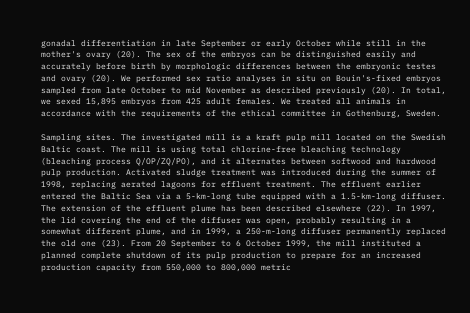gonadal differentiation in late September or early October while still in the mother's ovary (20). The sex of the embryos can be distinguished easily and accurately before birth by morphologic differences between the embryonic testes and ovary (20). We performed sex ratio analyses in situ on Bouin's-fixed embryos sampled from late October to mid November as described previously (20). In total, we sexed 15,895 embryos from 425 adult females. We treated all animals in accordance with the requirements of the ethical committee in Gothenburg, Sweden.

Sampling sites. The investigated mill is a kraft pulp mill located on the Swedish Baltic coast. The mill is using total chlorine-free bleaching technology (bleaching process Q/OP/ZQ/PO), and it alternates between softwood and hardwood pulp production. Activated sludge treatment was introduced during the summer of 1998, replacing aerated lagoons for effluent treatment. The effluent earlier entered the Baltic Sea via a 5-km-long tube equipped with a 1.5-km-long diffuser. The extension of the effluent plume has been described elsewhere (22). In 1997, the lid covering the end of the diffuser was open, probably resulting in a somewhat different plume, and in 1999, a 250-m-long diffuser permanently replaced the old one (23). From 20 September to 6 October 1999, the mill instituted a planned complete shutdown of its pulp production to prepare for an increased production capacity from 550,000 to 800,000 metric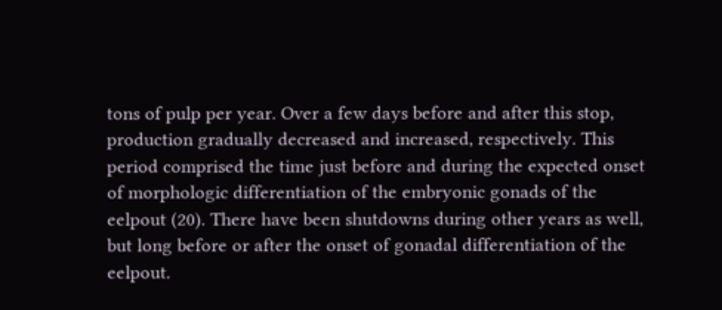tons of pulp per year. Over a few days before and after this stop, production gradually decreased and increased, respectively. This period comprised the time just before and during the expected onset of morphologic differentiation of the embryonic gonads of the eelpout (20). There have been shutdowns during other years as well, but long before or after the onset of gonadal differentiation of the eelpout.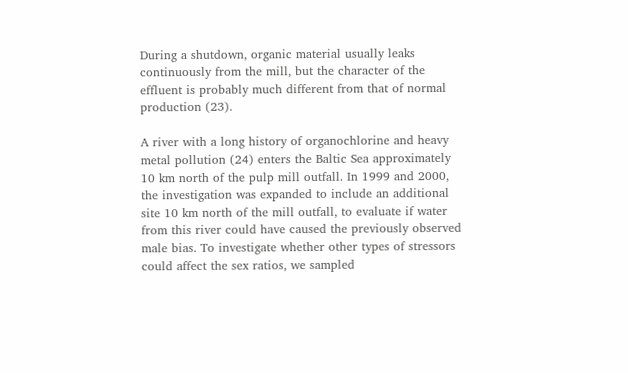During a shutdown, organic material usually leaks continuously from the mill, but the character of the effluent is probably much different from that of normal production (23).

A river with a long history of organochlorine and heavy metal pollution (24) enters the Baltic Sea approximately 10 km north of the pulp mill outfall. In 1999 and 2000, the investigation was expanded to include an additional site 10 km north of the mill outfall, to evaluate if water from this river could have caused the previously observed male bias. To investigate whether other types of stressors could affect the sex ratios, we sampled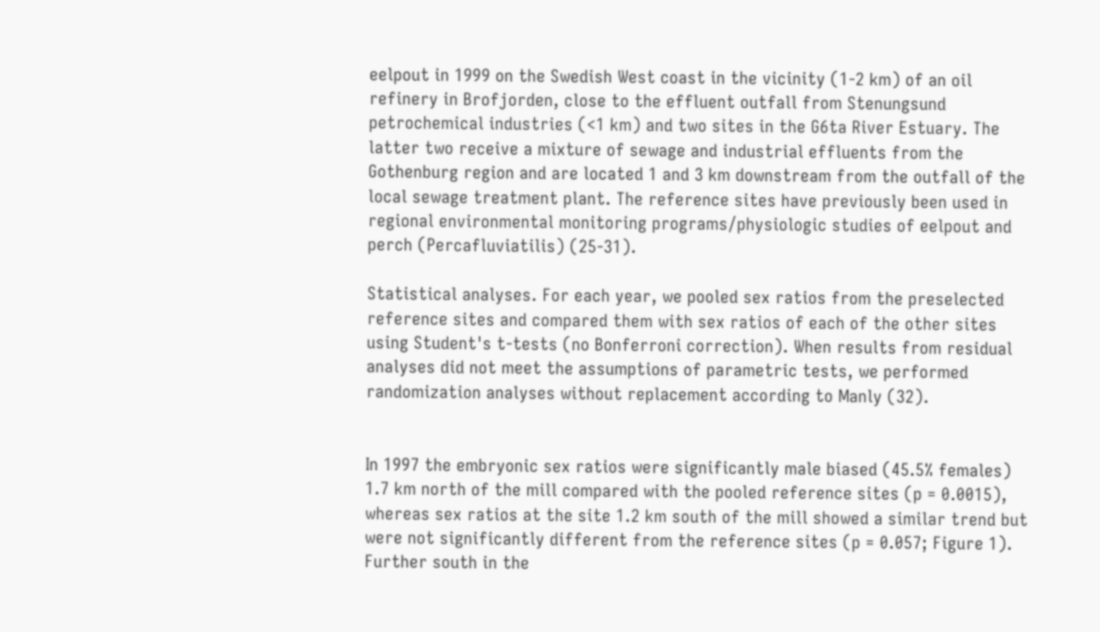eelpout in 1999 on the Swedish West coast in the vicinity (1-2 km) of an oil refinery in Brofjorden, close to the effluent outfall from Stenungsund petrochemical industries (<1 km) and two sites in the G6ta River Estuary. The latter two receive a mixture of sewage and industrial effluents from the Gothenburg region and are located 1 and 3 km downstream from the outfall of the local sewage treatment plant. The reference sites have previously been used in regional environmental monitoring programs/physiologic studies of eelpout and perch (Percafluviatilis) (25-31).

Statistical analyses. For each year, we pooled sex ratios from the preselected reference sites and compared them with sex ratios of each of the other sites using Student's t-tests (no Bonferroni correction). When results from residual analyses did not meet the assumptions of parametric tests, we performed randomization analyses without replacement according to Manly (32).


In 1997 the embryonic sex ratios were significantly male biased (45.5% females) 1.7 km north of the mill compared with the pooled reference sites (p = 0.0015), whereas sex ratios at the site 1.2 km south of the mill showed a similar trend but were not significantly different from the reference sites (p = 0.057; Figure 1). Further south in the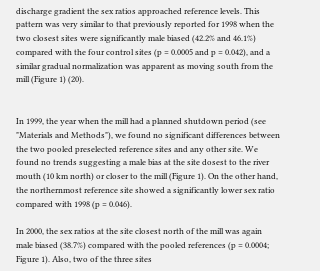discharge gradient the sex ratios approached reference levels. This pattern was very similar to that previously reported for 1998 when the two closest sites were significantly male biased (42.2% and 46.1%) compared with the four control sites (p = 0.0005 and p = 0.042), and a similar gradual normalization was apparent as moving south from the mill (Figure 1) (20).


In 1999, the year when the mill had a planned shutdown period (see "Materials and Methods"), we found no significant differences between the two pooled preselected reference sites and any other site. We found no trends suggesting a male bias at the site dosest to the river mouth (10 km north) or closer to the mill (Figure 1). On the other hand, the northernmost reference site showed a significantly lower sex ratio compared with 1998 (p = 0.046).

In 2000, the sex ratios at the site closest north of the mill was again male biased (38.7%) compared with the pooled references (p = 0.0004; Figure 1). Also, two of the three sites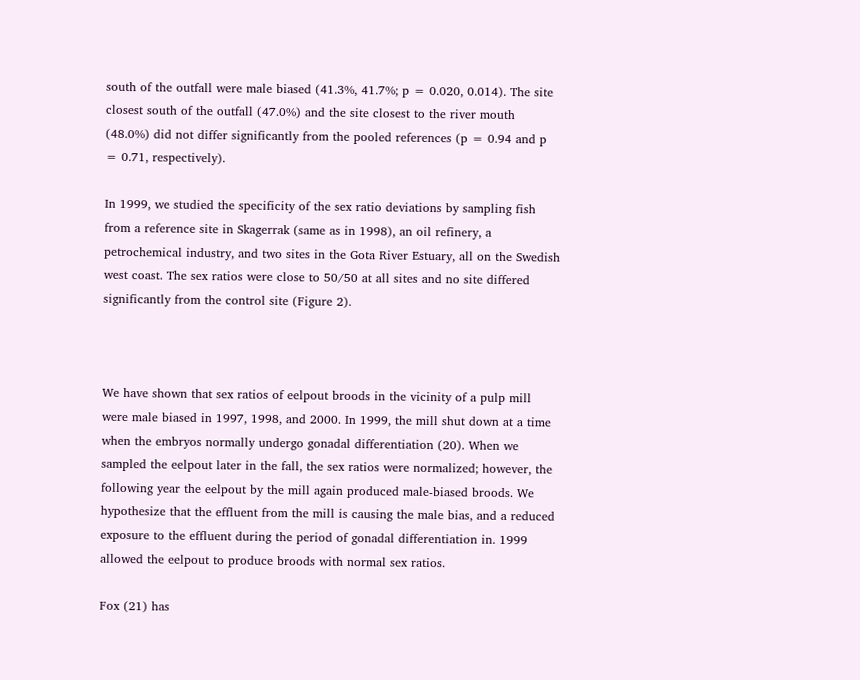south of the outfall were male biased (41.3%, 41.7%; p = 0.020, 0.014). The site closest south of the outfall (47.0%) and the site closest to the river mouth (48.0%) did not differ significantly from the pooled references (p = 0.94 and p = 0.71, respectively).

In 1999, we studied the specificity of the sex ratio deviations by sampling fish from a reference site in Skagerrak (same as in 1998), an oil refinery, a petrochemical industry, and two sites in the Gota River Estuary, all on the Swedish west coast. The sex ratios were close to 50/50 at all sites and no site differed significantly from the control site (Figure 2).



We have shown that sex ratios of eelpout broods in the vicinity of a pulp mill were male biased in 1997, 1998, and 2000. In 1999, the mill shut down at a time when the embryos normally undergo gonadal differentiation (20). When we sampled the eelpout later in the fall, the sex ratios were normalized; however, the following year the eelpout by the mill again produced male-biased broods. We hypothesize that the effluent from the mill is causing the male bias, and a reduced exposure to the effluent during the period of gonadal differentiation in. 1999 allowed the eelpout to produce broods with normal sex ratios.

Fox (21) has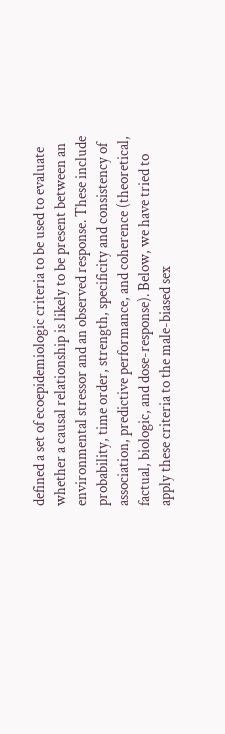defined a set of ecoepidemiologic criteria to be used to evaluate whether a causal relationship is likely to be present between an environmental stressor and an observed response. These include probability, time order, strength, specificity and consistency of association, predictive performance, and coherence (theoretical, factual, biologic, and dose-response). Below, we have tried to apply these criteria to the male-biased sex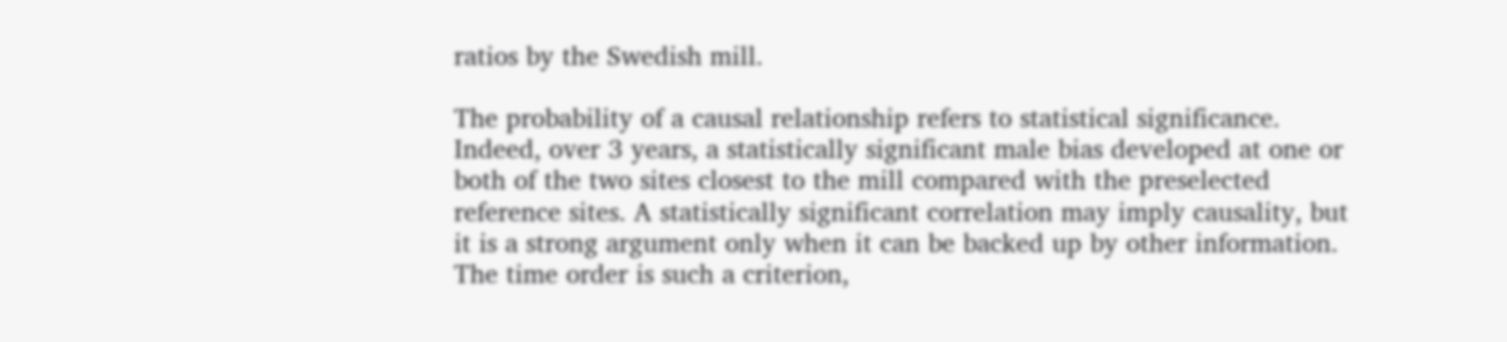ratios by the Swedish mill.

The probability of a causal relationship refers to statistical significance. Indeed, over 3 years, a statistically significant male bias developed at one or both of the two sites closest to the mill compared with the preselected reference sites. A statistically significant correlation may imply causality, but it is a strong argument only when it can be backed up by other information. The time order is such a criterion,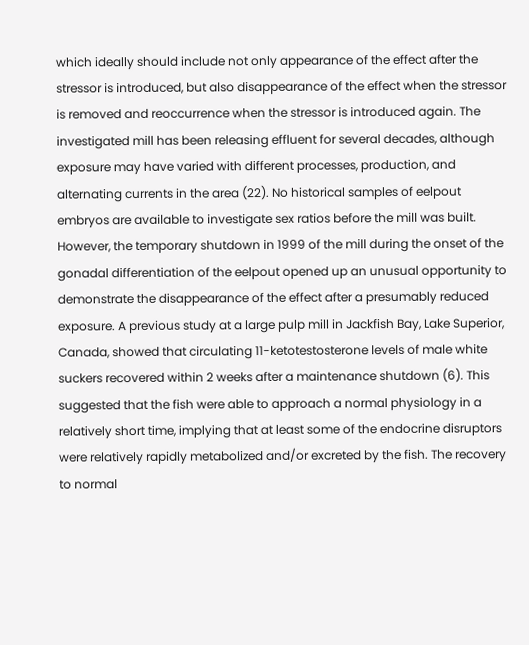which ideally should include not only appearance of the effect after the stressor is introduced, but also disappearance of the effect when the stressor is removed and reoccurrence when the stressor is introduced again. The investigated mill has been releasing effluent for several decades, although exposure may have varied with different processes, production, and alternating currents in the area (22). No historical samples of eelpout embryos are available to investigate sex ratios before the mill was built. However, the temporary shutdown in 1999 of the mill during the onset of the gonadal differentiation of the eelpout opened up an unusual opportunity to demonstrate the disappearance of the effect after a presumably reduced exposure. A previous study at a large pulp mill in Jackfish Bay, Lake Superior, Canada, showed that circulating 11-ketotestosterone levels of male white suckers recovered within 2 weeks after a maintenance shutdown (6). This suggested that the fish were able to approach a normal physiology in a relatively short time, implying that at least some of the endocrine disruptors were relatively rapidly metabolized and/or excreted by the fish. The recovery to normal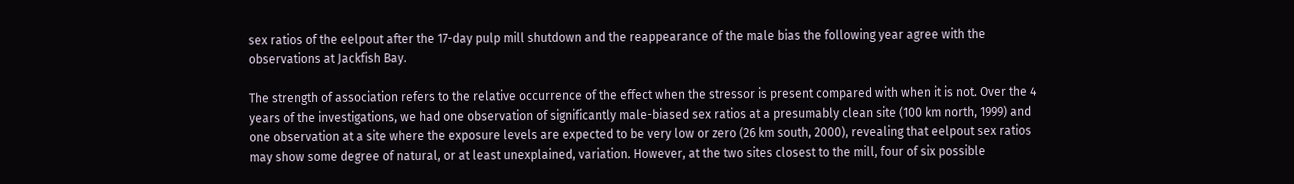sex ratios of the eelpout after the 17-day pulp mill shutdown and the reappearance of the male bias the following year agree with the observations at Jackfish Bay.

The strength of association refers to the relative occurrence of the effect when the stressor is present compared with when it is not. Over the 4 years of the investigations, we had one observation of significantly male-biased sex ratios at a presumably clean site (100 km north, 1999) and one observation at a site where the exposure levels are expected to be very low or zero (26 km south, 2000), revealing that eelpout sex ratios may show some degree of natural, or at least unexplained, variation. However, at the two sites closest to the mill, four of six possible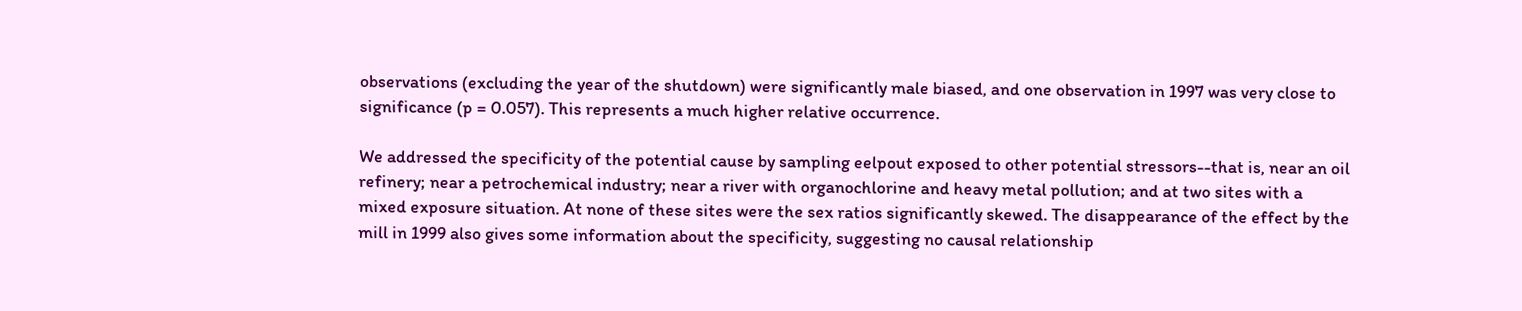observations (excluding the year of the shutdown) were significantly male biased, and one observation in 1997 was very close to significance (p = 0.057). This represents a much higher relative occurrence.

We addressed the specificity of the potential cause by sampling eelpout exposed to other potential stressors--that is, near an oil refinery; near a petrochemical industry; near a river with organochlorine and heavy metal pollution; and at two sites with a mixed exposure situation. At none of these sites were the sex ratios significantly skewed. The disappearance of the effect by the mill in 1999 also gives some information about the specificity, suggesting no causal relationship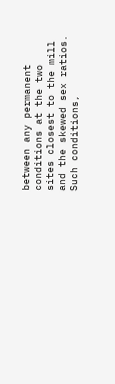between any permanent conditions at the two sites closest to the mill and the skewed sex ratios. Such conditions,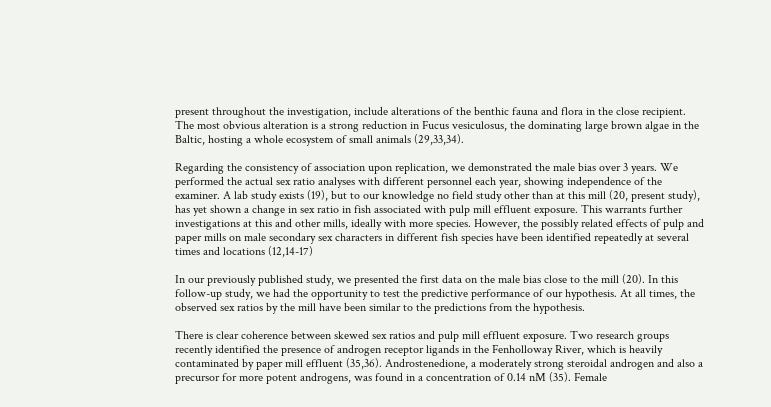present throughout the investigation, include alterations of the benthic fauna and flora in the close recipient. The most obvious alteration is a strong reduction in Fucus vesiculosus, the dominating large brown algae in the Baltic, hosting a whole ecosystem of small animals (29,33,34).

Regarding the consistency of association upon replication, we demonstrated the male bias over 3 years. We performed the actual sex ratio analyses with different personnel each year, showing independence of the examiner. A lab study exists (19), but to our knowledge no field study other than at this mill (20, present study), has yet shown a change in sex ratio in fish associated with pulp mill effluent exposure. This warrants further investigations at this and other mills, ideally with more species. However, the possibly related effects of pulp and paper mills on male secondary sex characters in different fish species have been identified repeatedly at several times and locations (12,14-17)

In our previously published study, we presented the first data on the male bias close to the mill (20). In this follow-up study, we had the opportunity to test the predictive performance of our hypothesis. At all times, the observed sex ratios by the mill have been similar to the predictions from the hypothesis.

There is clear coherence between skewed sex ratios and pulp mill effluent exposure. Two research groups recently identified the presence of androgen receptor ligands in the Fenholloway River, which is heavily contaminated by paper mill effluent (35,36). Androstenedione, a moderately strong steroidal androgen and also a precursor for more potent androgens, was found in a concentration of 0.14 nM (35). Female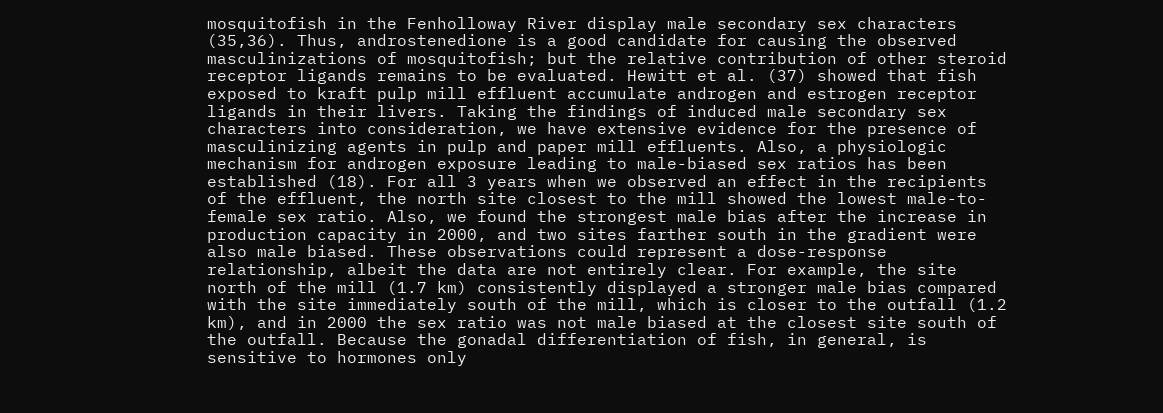mosquitofish in the Fenholloway River display male secondary sex characters (35,36). Thus, androstenedione is a good candidate for causing the observed masculinizations of mosquitofish; but the relative contribution of other steroid receptor ligands remains to be evaluated. Hewitt et al. (37) showed that fish exposed to kraft pulp mill effluent accumulate androgen and estrogen receptor ligands in their livers. Taking the findings of induced male secondary sex characters into consideration, we have extensive evidence for the presence of masculinizing agents in pulp and paper mill effluents. Also, a physiologic mechanism for androgen exposure leading to male-biased sex ratios has been established (18). For all 3 years when we observed an effect in the recipients of the effluent, the north site closest to the mill showed the lowest male-to-female sex ratio. Also, we found the strongest male bias after the increase in production capacity in 2000, and two sites farther south in the gradient were also male biased. These observations could represent a dose-response relationship, albeit the data are not entirely clear. For example, the site north of the mill (1.7 km) consistently displayed a stronger male bias compared with the site immediately south of the mill, which is closer to the outfall (1.2 km), and in 2000 the sex ratio was not male biased at the closest site south of the outfall. Because the gonadal differentiation of fish, in general, is sensitive to hormones only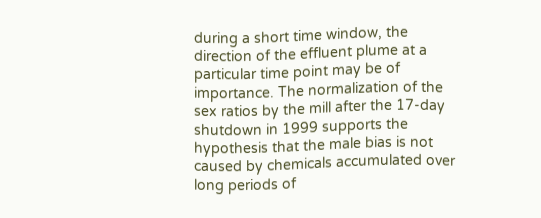during a short time window, the direction of the effluent plume at a particular time point may be of importance. The normalization of the sex ratios by the mill after the 17-day shutdown in 1999 supports the hypothesis that the male bias is not caused by chemicals accumulated over long periods of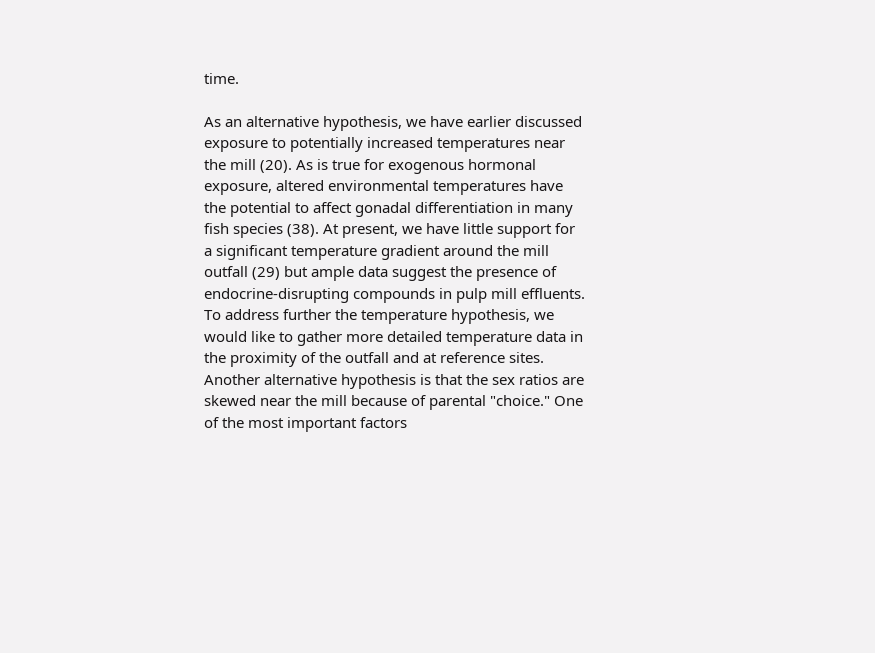time.

As an alternative hypothesis, we have earlier discussed exposure to potentially increased temperatures near the mill (20). As is true for exogenous hormonal exposure, altered environmental temperatures have the potential to affect gonadal differentiation in many fish species (38). At present, we have little support for a significant temperature gradient around the mill outfall (29) but ample data suggest the presence of endocrine-disrupting compounds in pulp mill effluents. To address further the temperature hypothesis, we would like to gather more detailed temperature data in the proximity of the outfall and at reference sites. Another alternative hypothesis is that the sex ratios are skewed near the mill because of parental "choice." One of the most important factors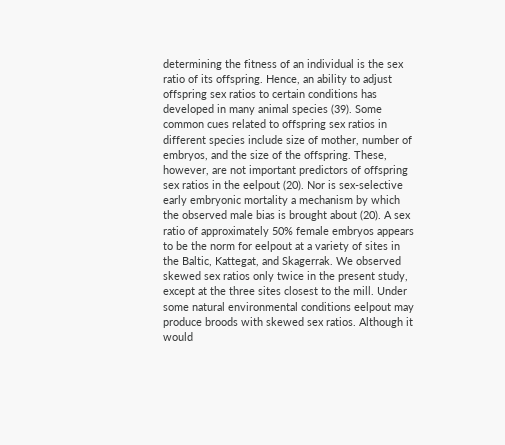determining the fitness of an individual is the sex ratio of its offspring. Hence, an ability to adjust offspring sex ratios to certain conditions has developed in many animal species (39). Some common cues related to offspring sex ratios in different species include size of mother, number of embryos, and the size of the offspring. These, however, are not important predictors of offspring sex ratios in the eelpout (20). Nor is sex-selective early embryonic mortality a mechanism by which the observed male bias is brought about (20). A sex ratio of approximately 50% female embryos appears to be the norm for eelpout at a variety of sites in the Baltic, Kattegat, and Skagerrak. We observed skewed sex ratios only twice in the present study, except at the three sites closest to the mill. Under some natural environmental conditions eelpout may produce broods with skewed sex ratios. Although it would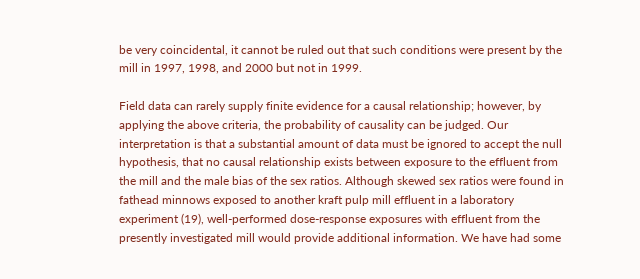be very coincidental, it cannot be ruled out that such conditions were present by the mill in 1997, 1998, and 2000 but not in 1999.

Field data can rarely supply finite evidence for a causal relationship; however, by applying the above criteria, the probability of causality can be judged. Our interpretation is that a substantial amount of data must be ignored to accept the null hypothesis, that no causal relationship exists between exposure to the effluent from the mill and the male bias of the sex ratios. Although skewed sex ratios were found in fathead minnows exposed to another kraft pulp mill effluent in a laboratory experiment (19), well-performed dose-response exposures with effluent from the presently investigated mill would provide additional information. We have had some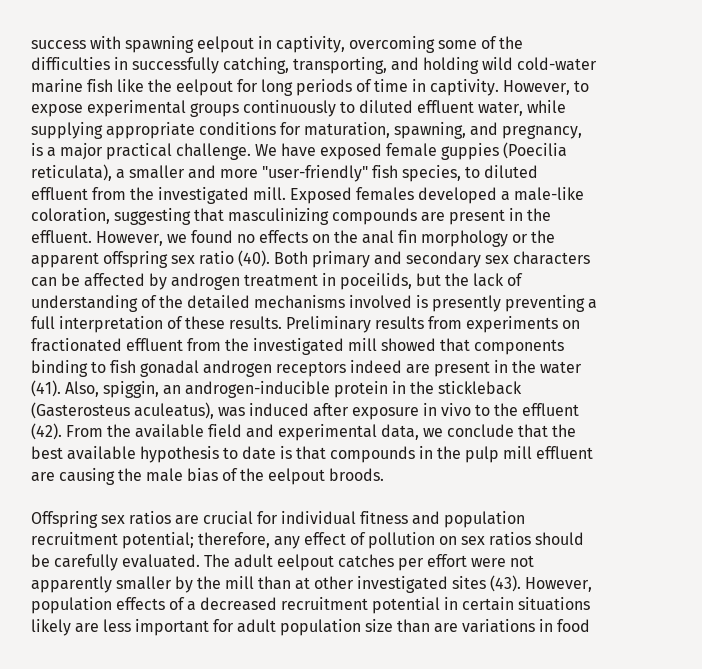success with spawning eelpout in captivity, overcoming some of the difficulties in successfully catching, transporting, and holding wild cold-water marine fish like the eelpout for long periods of time in captivity. However, to expose experimental groups continuously to diluted effluent water, while supplying appropriate conditions for maturation, spawning, and pregnancy, is a major practical challenge. We have exposed female guppies (Poecilia reticulata), a smaller and more "user-friendly" fish species, to diluted effluent from the investigated mill. Exposed females developed a male-like coloration, suggesting that masculinizing compounds are present in the effluent. However, we found no effects on the anal fin morphology or the apparent offspring sex ratio (40). Both primary and secondary sex characters can be affected by androgen treatment in poceilids, but the lack of understanding of the detailed mechanisms involved is presently preventing a full interpretation of these results. Preliminary results from experiments on fractionated effluent from the investigated mill showed that components binding to fish gonadal androgen receptors indeed are present in the water (41). Also, spiggin, an androgen-inducible protein in the stickleback (Gasterosteus aculeatus), was induced after exposure in vivo to the effluent (42). From the available field and experimental data, we conclude that the best available hypothesis to date is that compounds in the pulp mill effluent are causing the male bias of the eelpout broods.

Offspring sex ratios are crucial for individual fitness and population recruitment potential; therefore, any effect of pollution on sex ratios should be carefully evaluated. The adult eelpout catches per effort were not apparently smaller by the mill than at other investigated sites (43). However, population effects of a decreased recruitment potential in certain situations likely are less important for adult population size than are variations in food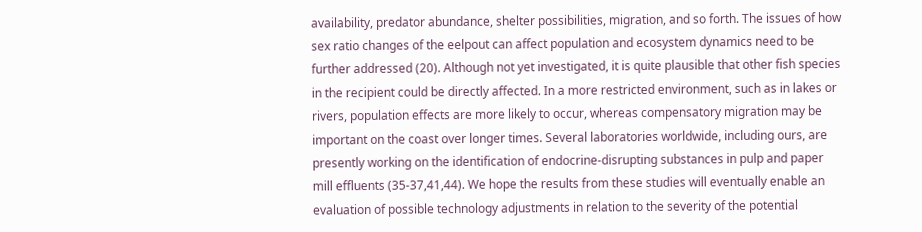availability, predator abundance, shelter possibilities, migration, and so forth. The issues of how sex ratio changes of the eelpout can affect population and ecosystem dynamics need to be further addressed (20). Although not yet investigated, it is quite plausible that other fish species in the recipient could be directly affected. In a more restricted environment, such as in lakes or rivers, population effects are more likely to occur, whereas compensatory migration may be important on the coast over longer times. Several laboratories worldwide, including ours, are presently working on the identification of endocrine-disrupting substances in pulp and paper mill effluents (35-37,41,44). We hope the results from these studies will eventually enable an evaluation of possible technology adjustments in relation to the severity of the potential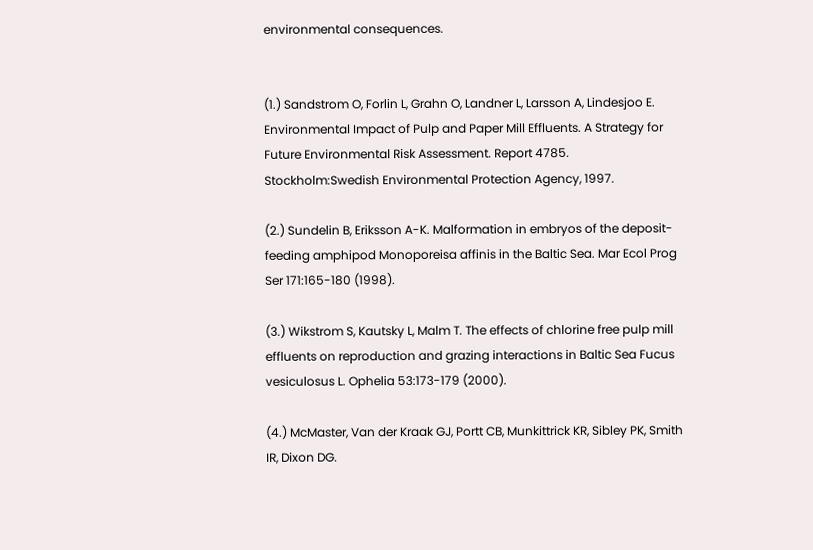environmental consequences.


(1.) Sandstrom O, Forlin L, Grahn O, Landner L, Larsson A, Lindesjoo E. Environmental Impact of Pulp and Paper Mill Effluents. A Strategy for Future Environmental Risk Assessment. Report 4785. Stockholm:Swedish Environmental Protection Agency, 1997.

(2.) Sundelin B, Eriksson A-K. Malformation in embryos of the deposit-feeding amphipod Monoporeisa affinis in the Baltic Sea. Mar Ecol Prog Ser 171:165-180 (1998).

(3.) Wikstrom S, Kautsky L, Malm T. The effects of chlorine free pulp mill effluents on reproduction and grazing interactions in Baltic Sea Fucus vesiculosus L. Ophelia 53:173-179 (2000).

(4.) McMaster, Van der Kraak GJ, Portt CB, Munkittrick KR, Sibley PK, Smith IR, Dixon DG.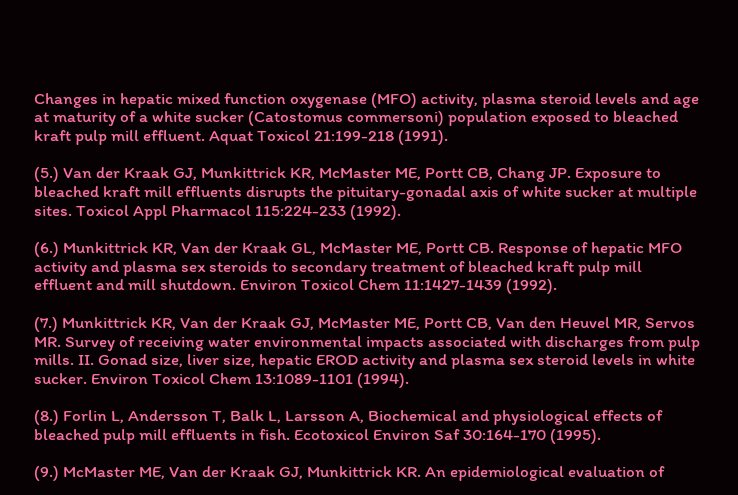Changes in hepatic mixed function oxygenase (MFO) activity, plasma steroid levels and age at maturity of a white sucker (Catostomus commersoni) population exposed to bleached kraft pulp mill effluent. Aquat Toxicol 21:199-218 (1991).

(5.) Van der Kraak GJ, Munkittrick KR, McMaster ME, Portt CB, Chang JP. Exposure to bleached kraft mill effluents disrupts the pituitary-gonadal axis of white sucker at multiple sites. Toxicol Appl Pharmacol 115:224-233 (1992).

(6.) Munkittrick KR, Van der Kraak GL, McMaster ME, Portt CB. Response of hepatic MFO activity and plasma sex steroids to secondary treatment of bleached kraft pulp mill effluent and mill shutdown. Environ Toxicol Chem 11:1427-1439 (1992).

(7.) Munkittrick KR, Van der Kraak GJ, McMaster ME, Portt CB, Van den Heuvel MR, Servos MR. Survey of receiving water environmental impacts associated with discharges from pulp mills. II. Gonad size, liver size, hepatic EROD activity and plasma sex steroid levels in white sucker. Environ Toxicol Chem 13:1089-1101 (1994).

(8.) Forlin L, Andersson T, Balk L, Larsson A, Biochemical and physiological effects of bleached pulp mill effluents in fish. Ecotoxicol Environ Saf 30:164-170 (1995).

(9.) McMaster ME, Van der Kraak GJ, Munkittrick KR. An epidemiological evaluation of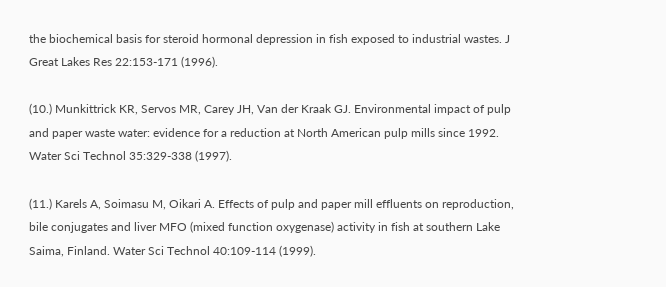the biochemical basis for steroid hormonal depression in fish exposed to industrial wastes. J Great Lakes Res 22:153-171 (1996).

(10.) Munkittrick KR, Servos MR, Carey JH, Van der Kraak GJ. Environmental impact of pulp and paper waste water: evidence for a reduction at North American pulp mills since 1992. Water Sci Technol 35:329-338 (1997).

(11.) Karels A, Soimasu M, Oikari A. Effects of pulp and paper mill effluents on reproduction, bile conjugates and liver MFO (mixed function oxygenase) activity in fish at southern Lake Saima, Finland. Water Sci Technol 40:109-114 (1999).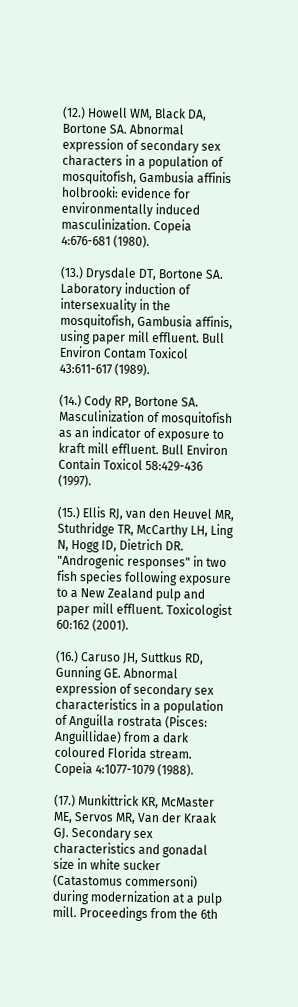(12.) Howell WM, Black DA, Bortone SA. Abnormal expression of secondary sex characters in a population of mosquitofish, Gambusia affinis holbrooki: evidence for environmentally induced masculinization. Copeia 4:676-681 (1980).

(13.) Drysdale DT, Bortone SA. Laboratory induction of intersexuality in the mosquitofish, Gambusia affinis, using paper mill effluent. Bull Environ Contam Toxicol 43:611-617 (1989).

(14.) Cody RP, Bortone SA. Masculinization of mosquitofish as an indicator of exposure to kraft mill effluent. Bull Environ Contain Toxicol 58:429-436 (1997).

(15.) Ellis RJ, van den Heuvel MR, Stuthridge TR, McCarthy LH, Ling N, Hogg ID, Dietrich DR. "Androgenic responses" in two fish species following exposure to a New Zealand pulp and paper mill effluent. Toxicologist 60:162 (2001).

(16.) Caruso JH, Suttkus RD, Gunning GE. Abnormal expression of secondary sex characteristics in a population of Anguilla rostrata (Pisces: Anguillidae) from a dark coloured Florida stream. Copeia 4:1077-1079 (1988).

(17.) Munkittrick KR, McMaster ME, Servos MR, Van der Kraak GJ. Secondary sex characteristics and gonadal size in white sucker (Catastomus commersoni) during modernization at a pulp mill. Proceedings from the 6th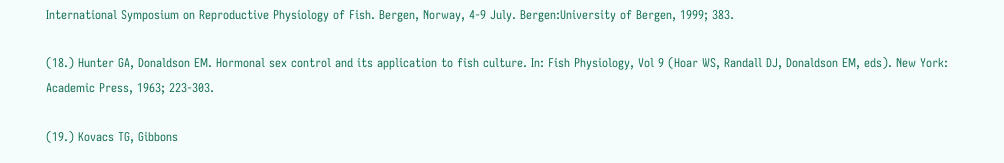International Symposium on Reproductive Physiology of Fish. Bergen, Norway, 4-9 July. Bergen:University of Bergen, 1999; 383.

(18.) Hunter GA, Donaldson EM. Hormonal sex control and its application to fish culture. In: Fish Physiology, Vol 9 (Hoar WS, Randall DJ, Donaldson EM, eds). New York: Academic Press, 1963; 223-303.

(19.) Kovacs TG, Gibbons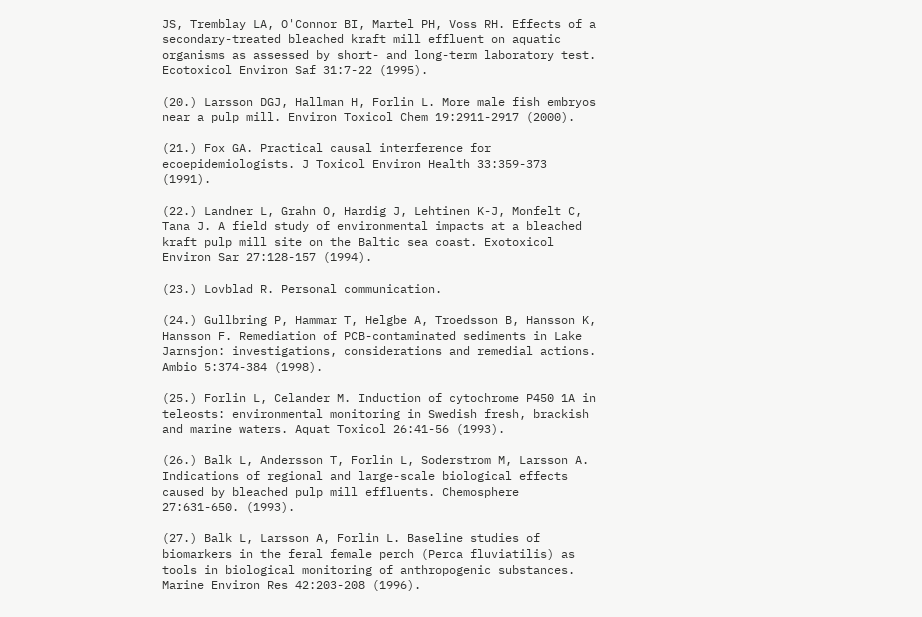JS, Tremblay LA, O'Connor BI, Martel PH, Voss RH. Effects of a secondary-treated bleached kraft mill effluent on aquatic organisms as assessed by short- and long-term laboratory test. Ecotoxicol Environ Saf 31:7-22 (1995).

(20.) Larsson DGJ, Hallman H, Forlin L. More male fish embryos near a pulp mill. Environ Toxicol Chem 19:2911-2917 (2000).

(21.) Fox GA. Practical causal interference for ecoepidemiologists. J Toxicol Environ Health 33:359-373 (1991).

(22.) Landner L, Grahn O, Hardig J, Lehtinen K-J, Monfelt C, Tana J. A field study of environmental impacts at a bleached kraft pulp mill site on the Baltic sea coast. Exotoxicol Environ Sar 27:128-157 (1994).

(23.) Lovblad R. Personal communication.

(24.) Gullbring P, Hammar T, Helgbe A, Troedsson B, Hansson K, Hansson F. Remediation of PCB-contaminated sediments in Lake Jarnsjon: investigations, considerations and remedial actions. Ambio 5:374-384 (1998).

(25.) Forlin L, Celander M. Induction of cytochrome P450 1A in teleosts: environmental monitoring in Swedish fresh, brackish and marine waters. Aquat Toxicol 26:41-56 (1993).

(26.) Balk L, Andersson T, Forlin L, Soderstrom M, Larsson A. Indications of regional and large-scale biological effects caused by bleached pulp mill effluents. Chemosphere 27:631-650. (1993).

(27.) Balk L, Larsson A, Forlin L. Baseline studies of biomarkers in the feral female perch (Perca fluviatilis) as tools in biological monitoring of anthropogenic substances. Marine Environ Res 42:203-208 (1996).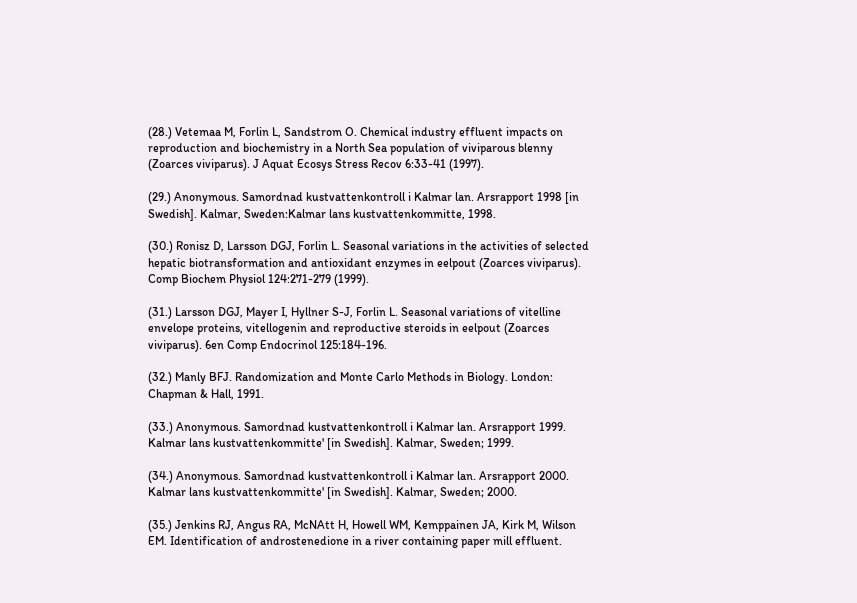(28.) Vetemaa M, Forlin L, Sandstrom O. Chemical industry effluent impacts on reproduction and biochemistry in a North Sea population of viviparous blenny (Zoarces viviparus). J Aquat Ecosys Stress Recov 6:33-41 (1997).

(29.) Anonymous. Samordnad kustvattenkontroll i Kalmar lan. Arsrapport 1998 [in Swedish]. Kalmar, Sweden:Kalmar lans kustvattenkommitte, 1998.

(30.) Ronisz D, Larsson DGJ, Forlin L. Seasonal variations in the activities of selected hepatic biotransformation and antioxidant enzymes in eelpout (Zoarces viviparus). Comp Biochem Physiol 124:271-279 (1999).

(31.) Larsson DGJ, Mayer I, Hyllner S-J, Forlin L. Seasonal variations of vitelline envelope proteins, vitellogenin and reproductive steroids in eelpout (Zoarces viviparus). 6en Comp Endocrinol 125:184-196.

(32.) Manly BFJ. Randomization and Monte Carlo Methods in Biology. London: Chapman & Hall, 1991.

(33.) Anonymous. Samordnad kustvattenkontroll i Kalmar lan. Arsrapport 1999. Kalmar lans kustvattenkommitte' [in Swedish]. Kalmar, Sweden; 1999.

(34.) Anonymous. Samordnad kustvattenkontroll i Kalmar lan. Arsrapport 2000. Kalmar lans kustvattenkommitte' [in Swedish]. Kalmar, Sweden; 2000.

(35.) Jenkins RJ, Angus RA, McNAtt H, Howell WM, Kemppainen JA, Kirk M, Wilson EM. Identification of androstenedione in a river containing paper mill effluent.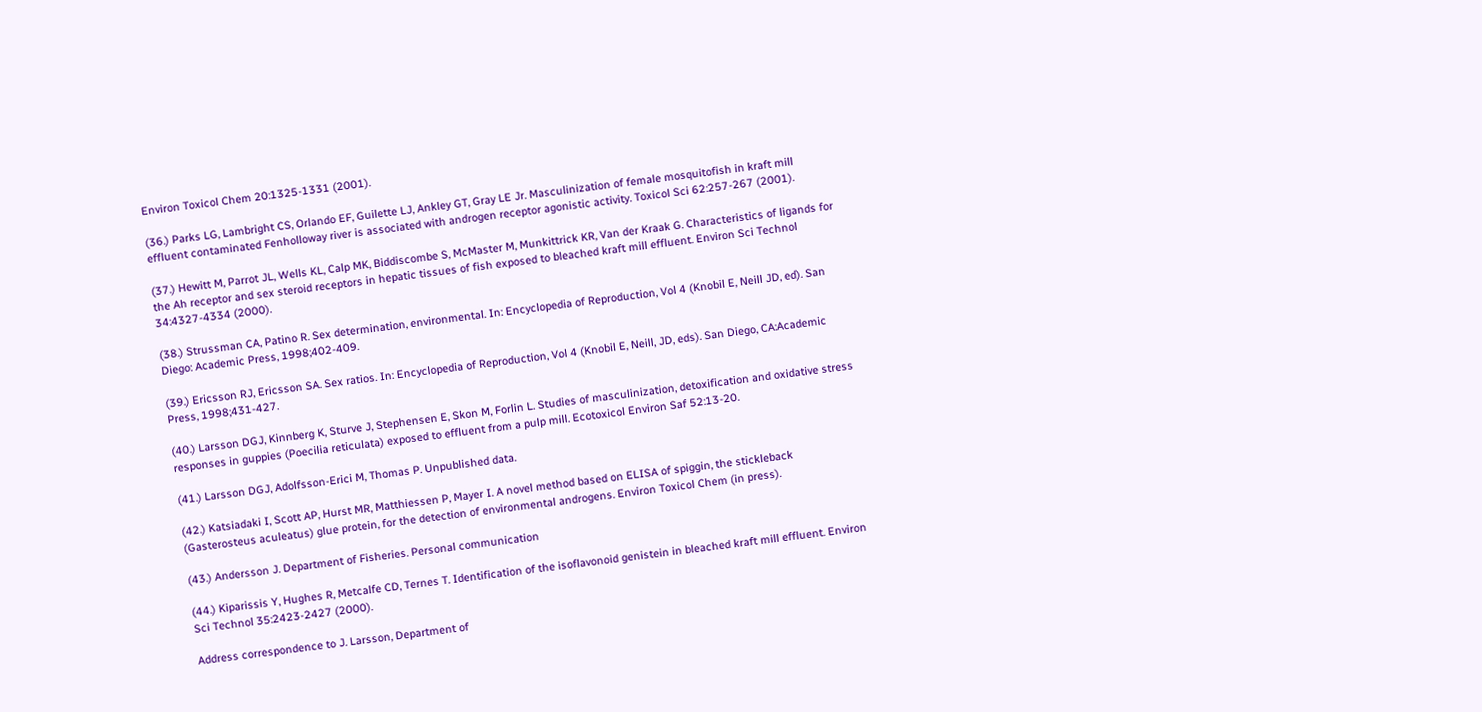Environ Toxicol Chem 20:1325-1331 (2001).

(36.) Parks LG, Lambright CS, Orlando EF, Guilette LJ, Ankley GT, Gray LE Jr. Masculinization of female mosquitofish in kraft mill effluent contaminated Fenholloway river is associated with androgen receptor agonistic activity. Toxicol Sci 62:257-267 (2001).

(37.) Hewitt M, Parrot JL, Wells KL, Calp MK, Biddiscombe S, McMaster M, Munkittrick KR, Van der Kraak G. Characteristics of ligands for the Ah receptor and sex steroid receptors in hepatic tissues of fish exposed to bleached kraft mill effluent. Environ Sci Technol 34:4327-4334 (2000).

(38.) Strussman CA, Patino R. Sex determination, environmental. In: Encyclopedia of Reproduction, Vol 4 (Knobil E, Neill JD, ed). San Diego: Academic Press, 1998;402-409.

(39.) Ericsson RJ, Ericsson SA. Sex ratios. In: Encyclopedia of Reproduction, Vol 4 (Knobil E, Neill, JD, eds). San Diego, CA:Academic Press, 1998;431-427.

(40.) Larsson DGJ, Kinnberg K, Sturve J, Stephensen E, Skon M, Forlin L. Studies of masculinization, detoxification and oxidative stress responses in guppies (Poecilia reticulata) exposed to effluent from a pulp mill. Ecotoxicol Environ Saf 52:13-20.

(41.) Larsson DGJ, Adolfsson-Erici M, Thomas P. Unpublished data.

(42.) Katsiadaki I, Scott AP, Hurst MR, Matthiessen P, Mayer I. A novel method based on ELISA of spiggin, the stickleback (Gasterosteus aculeatus) glue protein, for the detection of environmental androgens. Environ Toxicol Chem (in press).

(43.) Andersson J. Department of Fisheries. Personal communication

(44.) Kiparissis Y, Hughes R, Metcalfe CD, Ternes T. Identification of the isoflavonoid genistein in bleached kraft mill effluent. Environ Sci Technol 35:2423-2427 (2000).

Address correspondence to J. Larsson, Department of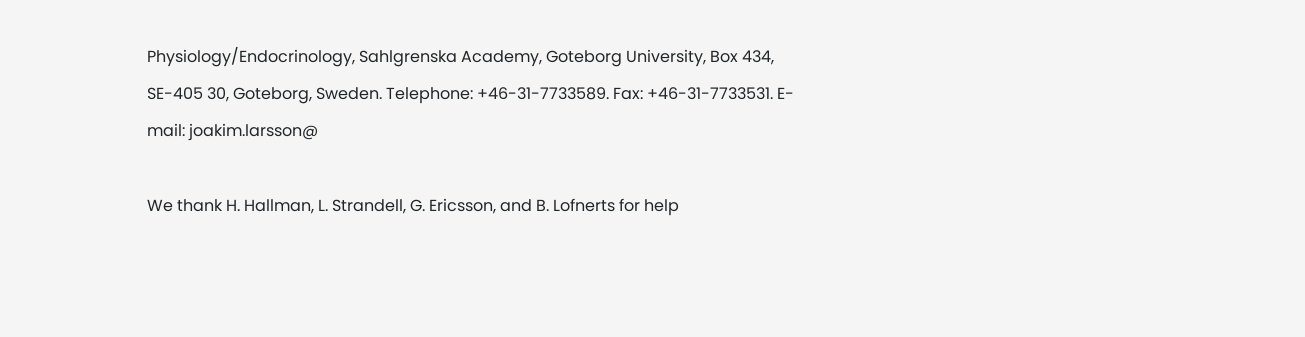Physiology/Endocrinology, Sahlgrenska Academy, Goteborg University, Box 434, SE-405 30, Goteborg, Sweden. Telephone: +46-31-7733589. Fax: +46-31-7733531. E-mail: joakim.larsson@

We thank H. Hallman, L. Strandell, G. Ericsson, and B. Lofnerts for help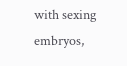with sexing embryos,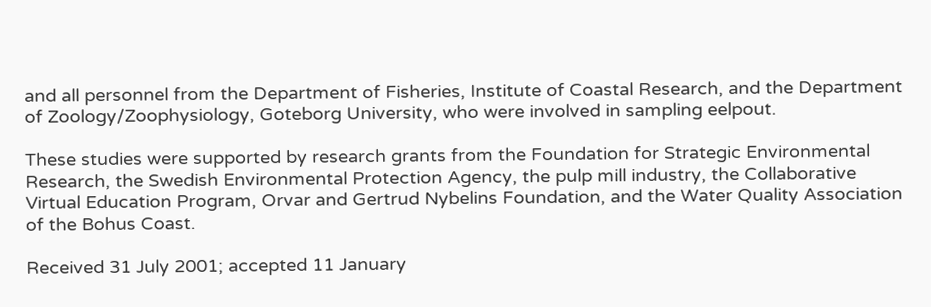and all personnel from the Department of Fisheries, Institute of Coastal Research, and the Department of Zoology/Zoophysiology, Goteborg University, who were involved in sampling eelpout.

These studies were supported by research grants from the Foundation for Strategic Environmental Research, the Swedish Environmental Protection Agency, the pulp mill industry, the Collaborative Virtual Education Program, Orvar and Gertrud Nybelins Foundation, and the Water Quality Association of the Bohus Coast.

Received 31 July 2001; accepted 11 January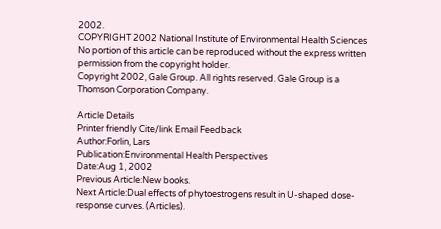2002.
COPYRIGHT 2002 National Institute of Environmental Health Sciences
No portion of this article can be reproduced without the express written permission from the copyright holder.
Copyright 2002, Gale Group. All rights reserved. Gale Group is a Thomson Corporation Company.

Article Details
Printer friendly Cite/link Email Feedback
Author:Forlin, Lars
Publication:Environmental Health Perspectives
Date:Aug 1, 2002
Previous Article:New books.
Next Article:Dual effects of phytoestrogens result in U-shaped dose-response curves. (Articles).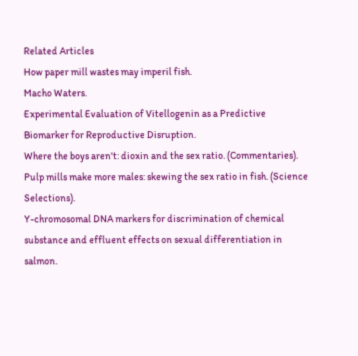Related Articles
How paper mill wastes may imperil fish.
Macho Waters.
Experimental Evaluation of Vitellogenin as a Predictive Biomarker for Reproductive Disruption.
Where the boys aren't: dioxin and the sex ratio. (Commentaries).
Pulp mills make more males: skewing the sex ratio in fish. (Science Selections).
Y-chromosomal DNA markers for discrimination of chemical substance and effluent effects on sexual differentiation in salmon.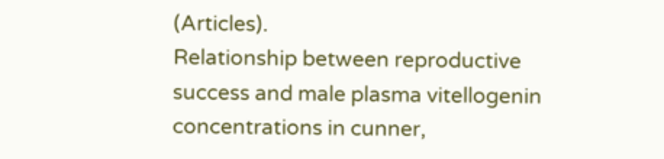(Articles).
Relationship between reproductive success and male plasma vitellogenin concentrations in cunner,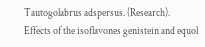Tautogolabrus adspersus. (Research).
Effects of the isoflavones genistein and equol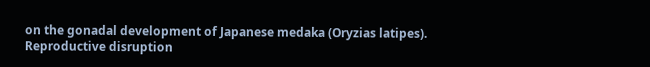on the gonadal development of Japanese medaka (Oryzias latipes).
Reproductive disruption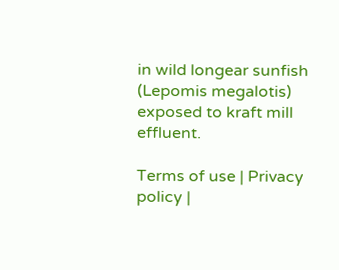in wild longear sunfish (Lepomis megalotis) exposed to kraft mill effluent.

Terms of use | Privacy policy |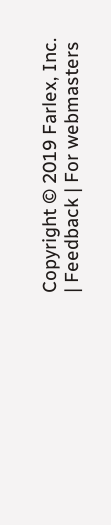Copyright © 2019 Farlex, Inc. | Feedback | For webmasters